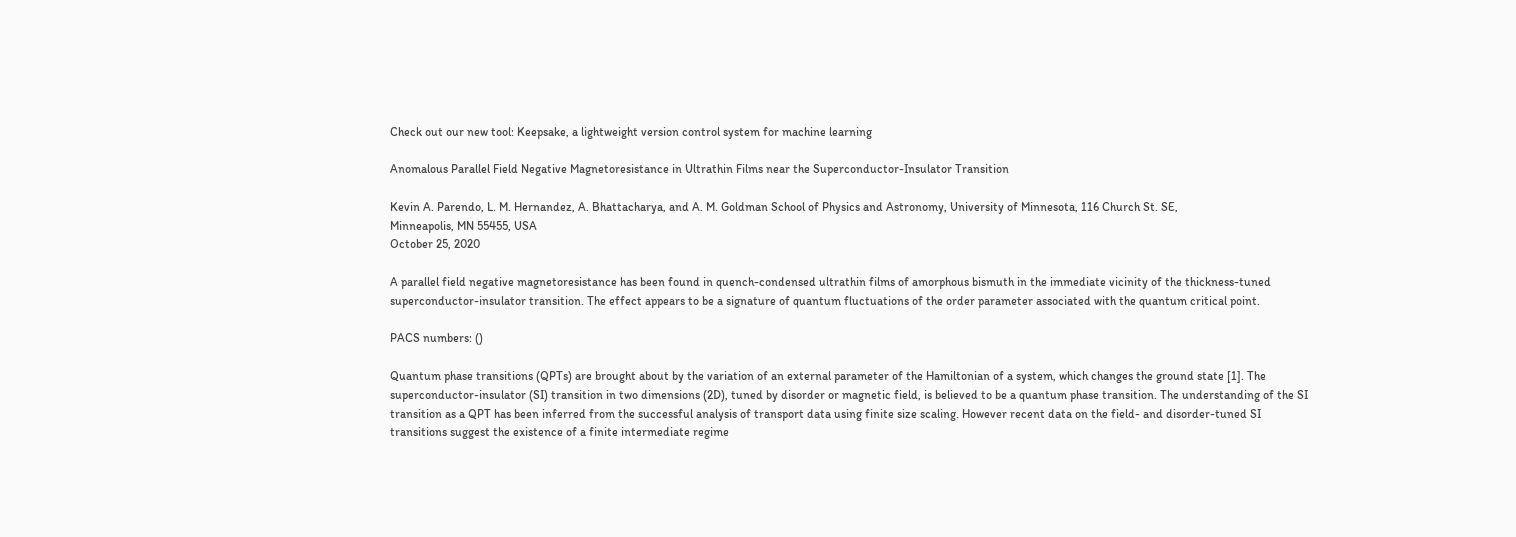Check out our new tool: Keepsake, a lightweight version control system for machine learning

Anomalous Parallel Field Negative Magnetoresistance in Ultrathin Films near the Superconductor-Insulator Transition

Kevin A. Parendo, L. M. Hernandez, A. Bhattacharya, and A. M. Goldman School of Physics and Astronomy, University of Minnesota, 116 Church St. SE,
Minneapolis, MN 55455, USA
October 25, 2020

A parallel field negative magnetoresistance has been found in quench-condensed ultrathin films of amorphous bismuth in the immediate vicinity of the thickness-tuned superconductor-insulator transition. The effect appears to be a signature of quantum fluctuations of the order parameter associated with the quantum critical point.

PACS numbers: ()

Quantum phase transitions (QPTs) are brought about by the variation of an external parameter of the Hamiltonian of a system, which changes the ground state [1]. The superconductor-insulator (SI) transition in two dimensions (2D), tuned by disorder or magnetic field, is believed to be a quantum phase transition. The understanding of the SI transition as a QPT has been inferred from the successful analysis of transport data using finite size scaling. However recent data on the field- and disorder-tuned SI transitions suggest the existence of a finite intermediate regime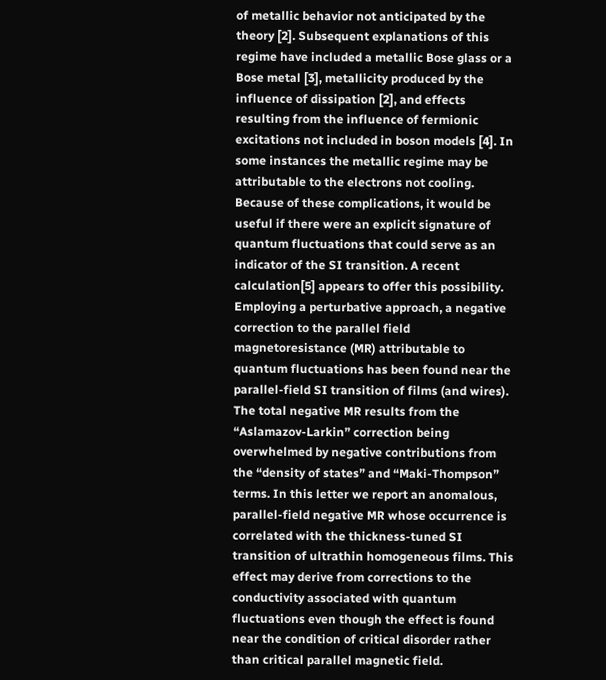of metallic behavior not anticipated by the theory [2]. Subsequent explanations of this regime have included a metallic Bose glass or a Bose metal [3], metallicity produced by the influence of dissipation [2], and effects resulting from the influence of fermionic excitations not included in boson models [4]. In some instances the metallic regime may be attributable to the electrons not cooling. Because of these complications, it would be useful if there were an explicit signature of quantum fluctuations that could serve as an indicator of the SI transition. A recent calculation[5] appears to offer this possibility. Employing a perturbative approach, a negative correction to the parallel field magnetoresistance (MR) attributable to quantum fluctuations has been found near the parallel-field SI transition of films (and wires). The total negative MR results from the “Aslamazov-Larkin” correction being overwhelmed by negative contributions from the “density of states” and “Maki-Thompson” terms. In this letter we report an anomalous, parallel-field negative MR whose occurrence is correlated with the thickness-tuned SI transition of ultrathin homogeneous films. This effect may derive from corrections to the conductivity associated with quantum fluctuations even though the effect is found near the condition of critical disorder rather than critical parallel magnetic field.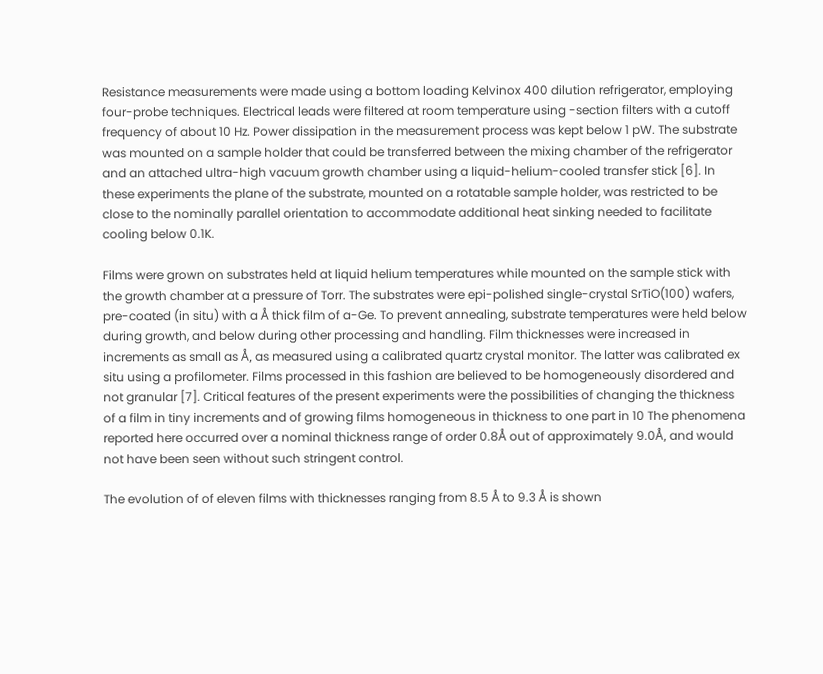Resistance measurements were made using a bottom loading Kelvinox 400 dilution refrigerator, employing four-probe techniques. Electrical leads were filtered at room temperature using -section filters with a cutoff frequency of about 10 Hz. Power dissipation in the measurement process was kept below 1 pW. The substrate was mounted on a sample holder that could be transferred between the mixing chamber of the refrigerator and an attached ultra-high vacuum growth chamber using a liquid-helium-cooled transfer stick [6]. In these experiments the plane of the substrate, mounted on a rotatable sample holder, was restricted to be close to the nominally parallel orientation to accommodate additional heat sinking needed to facilitate cooling below 0.1K.

Films were grown on substrates held at liquid helium temperatures while mounted on the sample stick with the growth chamber at a pressure of Torr. The substrates were epi-polished single-crystal SrTiO(100) wafers, pre-coated (in situ) with a Å thick film of a-Ge. To prevent annealing, substrate temperatures were held below during growth, and below during other processing and handling. Film thicknesses were increased in increments as small as Å, as measured using a calibrated quartz crystal monitor. The latter was calibrated ex situ using a profilometer. Films processed in this fashion are believed to be homogeneously disordered and not granular [7]. Critical features of the present experiments were the possibilities of changing the thickness of a film in tiny increments and of growing films homogeneous in thickness to one part in 10 The phenomena reported here occurred over a nominal thickness range of order 0.8Å out of approximately 9.0Å, and would not have been seen without such stringent control.

The evolution of of eleven films with thicknesses ranging from 8.5 Å to 9.3 Å is shown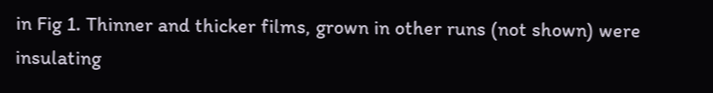in Fig 1. Thinner and thicker films, grown in other runs (not shown) were insulating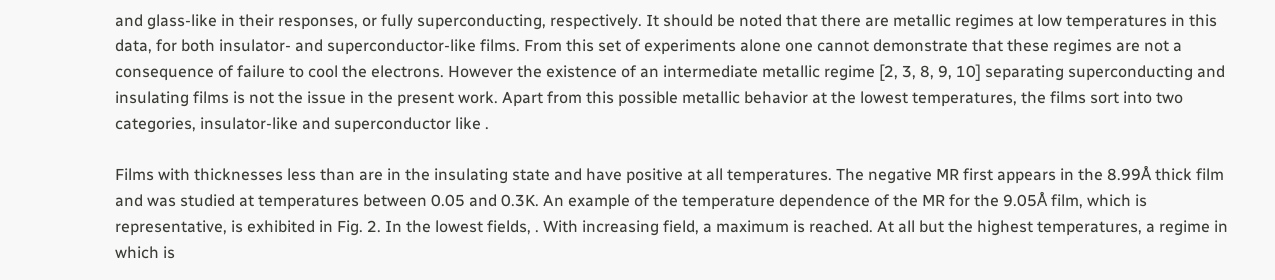and glass-like in their responses, or fully superconducting, respectively. It should be noted that there are metallic regimes at low temperatures in this data, for both insulator- and superconductor-like films. From this set of experiments alone one cannot demonstrate that these regimes are not a consequence of failure to cool the electrons. However the existence of an intermediate metallic regime [2, 3, 8, 9, 10] separating superconducting and insulating films is not the issue in the present work. Apart from this possible metallic behavior at the lowest temperatures, the films sort into two categories, insulator-like and superconductor like .

Films with thicknesses less than are in the insulating state and have positive at all temperatures. The negative MR first appears in the 8.99Å thick film and was studied at temperatures between 0.05 and 0.3K. An example of the temperature dependence of the MR for the 9.05Å film, which is representative, is exhibited in Fig. 2. In the lowest fields, . With increasing field, a maximum is reached. At all but the highest temperatures, a regime in which is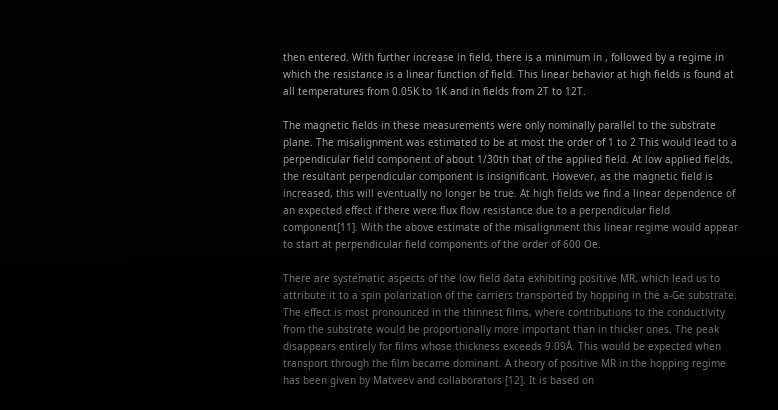then entered. With further increase in field, there is a minimum in , followed by a regime in which the resistance is a linear function of field. This linear behavior at high fields is found at all temperatures from 0.05K to 1K and in fields from 2T to 12T.

The magnetic fields in these measurements were only nominally parallel to the substrate plane. The misalignment was estimated to be at most the order of 1 to 2 This would lead to a perpendicular field component of about 1/30th that of the applied field. At low applied fields, the resultant perpendicular component is insignificant. However, as the magnetic field is increased, this will eventually no longer be true. At high fields we find a linear dependence of an expected effect if there were flux flow resistance due to a perpendicular field component[11]. With the above estimate of the misalignment this linear regime would appear to start at perpendicular field components of the order of 600 Oe.

There are systematic aspects of the low field data exhibiting positive MR, which lead us to attribute it to a spin polarization of the carriers transported by hopping in the a-Ge substrate. The effect is most pronounced in the thinnest films, where contributions to the conductivity from the substrate would be proportionally more important than in thicker ones. The peak disappears entirely for films whose thickness exceeds 9.09Å. This would be expected when transport through the film became dominant. A theory of positive MR in the hopping regime has been given by Matveev and collaborators [12]. It is based on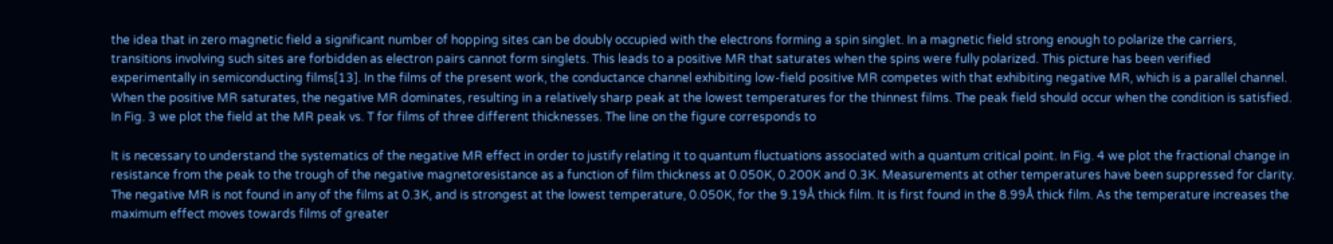the idea that in zero magnetic field a significant number of hopping sites can be doubly occupied with the electrons forming a spin singlet. In a magnetic field strong enough to polarize the carriers, transitions involving such sites are forbidden as electron pairs cannot form singlets. This leads to a positive MR that saturates when the spins were fully polarized. This picture has been verified experimentally in semiconducting films[13]. In the films of the present work, the conductance channel exhibiting low-field positive MR competes with that exhibiting negative MR, which is a parallel channel. When the positive MR saturates, the negative MR dominates, resulting in a relatively sharp peak at the lowest temperatures for the thinnest films. The peak field should occur when the condition is satisfied. In Fig. 3 we plot the field at the MR peak vs. T for films of three different thicknesses. The line on the figure corresponds to

It is necessary to understand the systematics of the negative MR effect in order to justify relating it to quantum fluctuations associated with a quantum critical point. In Fig. 4 we plot the fractional change in resistance from the peak to the trough of the negative magnetoresistance as a function of film thickness at 0.050K, 0.200K and 0.3K. Measurements at other temperatures have been suppressed for clarity. The negative MR is not found in any of the films at 0.3K, and is strongest at the lowest temperature, 0.050K, for the 9.19Å thick film. It is first found in the 8.99Å thick film. As the temperature increases the maximum effect moves towards films of greater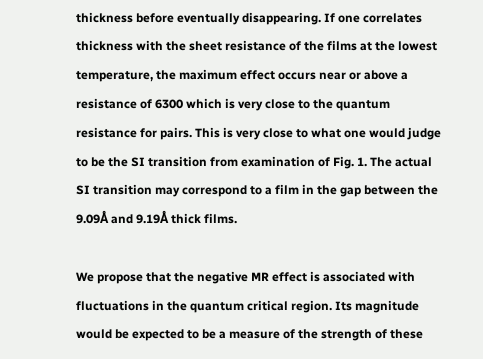thickness before eventually disappearing. If one correlates thickness with the sheet resistance of the films at the lowest temperature, the maximum effect occurs near or above a resistance of 6300 which is very close to the quantum resistance for pairs. This is very close to what one would judge to be the SI transition from examination of Fig. 1. The actual SI transition may correspond to a film in the gap between the 9.09Å and 9.19Å thick films.

We propose that the negative MR effect is associated with fluctuations in the quantum critical region. Its magnitude would be expected to be a measure of the strength of these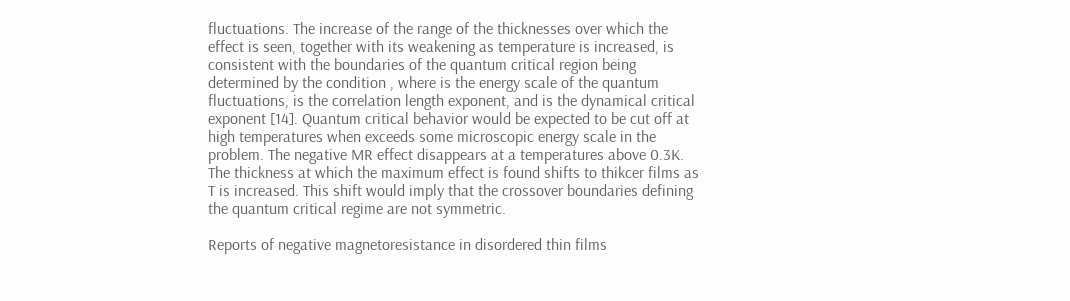fluctuations. The increase of the range of the thicknesses over which the effect is seen, together with its weakening as temperature is increased, is consistent with the boundaries of the quantum critical region being determined by the condition , where is the energy scale of the quantum fluctuations, is the correlation length exponent, and is the dynamical critical exponent [14]. Quantum critical behavior would be expected to be cut off at high temperatures when exceeds some microscopic energy scale in the problem. The negative MR effect disappears at a temperatures above 0.3K. The thickness at which the maximum effect is found shifts to thikcer films as T is increased. This shift would imply that the crossover boundaries defining the quantum critical regime are not symmetric.

Reports of negative magnetoresistance in disordered thin films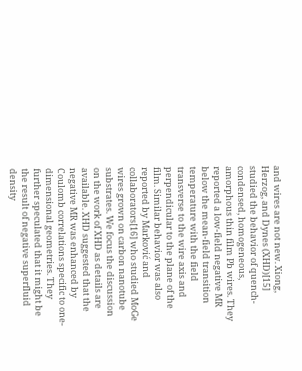and wires are not new. Xiong, Herzog, and Dynes (XHD)[15] studied the behavior of quench-condensed, homogeneous, amorphous thin film Pb wires. They reported a low-field negative MR below the mean-field transition temperature with the field transverse to the wire axis and perpendicular to the plane of the film. Similar behavior was also reported by Marković and collaborators[16] who studied MoGe wires grown on carbon nanotube substrates. We focus the discussion on the work of XHD as details are available. XHD suggested that the negative MR was enhanced by Coulomb correlations specific to one-dimensional geometries. They further speculated that it might be the result of negative superfluid density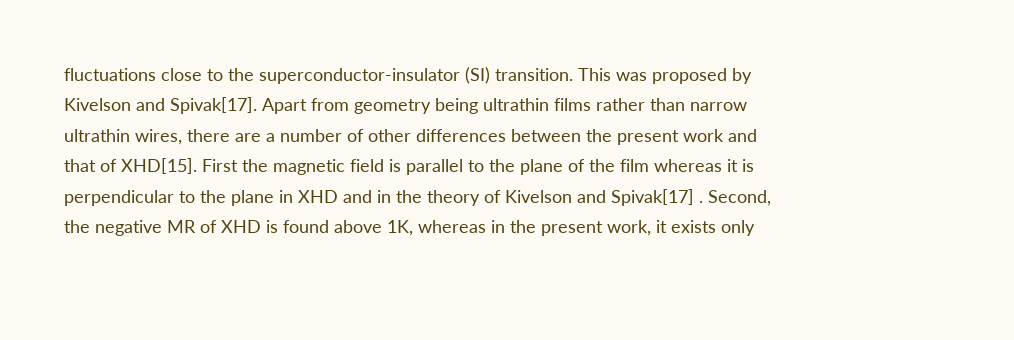fluctuations close to the superconductor-insulator (SI) transition. This was proposed by Kivelson and Spivak[17]. Apart from geometry being ultrathin films rather than narrow ultrathin wires, there are a number of other differences between the present work and that of XHD[15]. First the magnetic field is parallel to the plane of the film whereas it is perpendicular to the plane in XHD and in the theory of Kivelson and Spivak[17] . Second, the negative MR of XHD is found above 1K, whereas in the present work, it exists only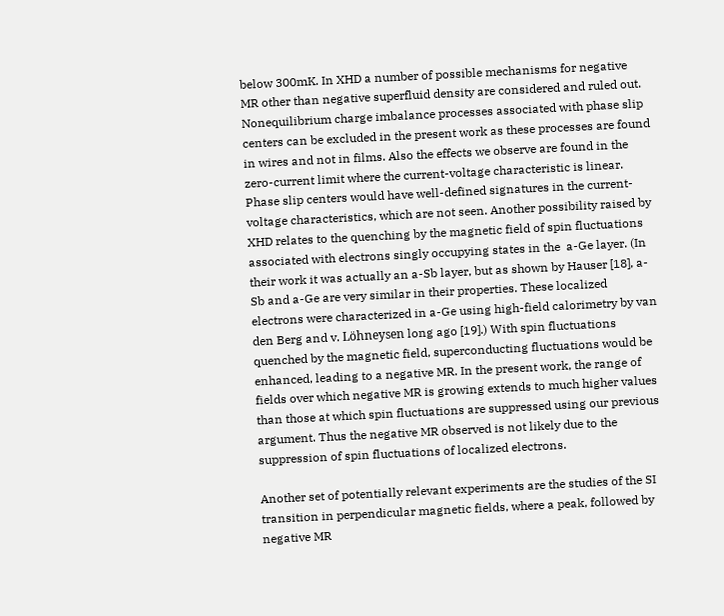below 300mK. In XHD a number of possible mechanisms for negative MR other than negative superfluid density are considered and ruled out. Nonequilibrium charge imbalance processes associated with phase slip centers can be excluded in the present work as these processes are found in wires and not in films. Also the effects we observe are found in the zero-current limit where the current-voltage characteristic is linear. Phase slip centers would have well-defined signatures in the current-voltage characteristics, which are not seen. Another possibility raised by XHD relates to the quenching by the magnetic field of spin fluctuations associated with electrons singly occupying states in the  a-Ge layer. (In their work it was actually an a-Sb layer, but as shown by Hauser [18], a-Sb and a-Ge are very similar in their properties. These localized electrons were characterized in a-Ge using high-field calorimetry by van den Berg and v. Löhneysen long ago [19].) With spin fluctuations quenched by the magnetic field, superconducting fluctuations would be enhanced, leading to a negative MR. In the present work, the range of fields over which negative MR is growing extends to much higher values than those at which spin fluctuations are suppressed using our previous argument. Thus the negative MR observed is not likely due to the suppression of spin fluctuations of localized electrons.

Another set of potentially relevant experiments are the studies of the SI transition in perpendicular magnetic fields, where a peak, followed by negative MR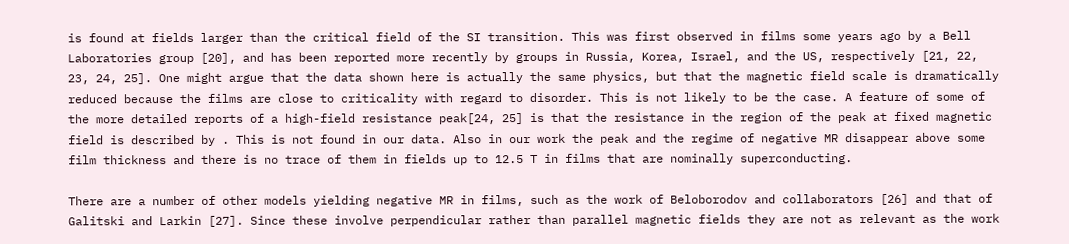is found at fields larger than the critical field of the SI transition. This was first observed in films some years ago by a Bell Laboratories group [20], and has been reported more recently by groups in Russia, Korea, Israel, and the US, respectively [21, 22, 23, 24, 25]. One might argue that the data shown here is actually the same physics, but that the magnetic field scale is dramatically reduced because the films are close to criticality with regard to disorder. This is not likely to be the case. A feature of some of the more detailed reports of a high-field resistance peak[24, 25] is that the resistance in the region of the peak at fixed magnetic field is described by . This is not found in our data. Also in our work the peak and the regime of negative MR disappear above some film thickness and there is no trace of them in fields up to 12.5 T in films that are nominally superconducting.

There are a number of other models yielding negative MR in films, such as the work of Beloborodov and collaborators [26] and that of Galitski and Larkin [27]. Since these involve perpendicular rather than parallel magnetic fields they are not as relevant as the work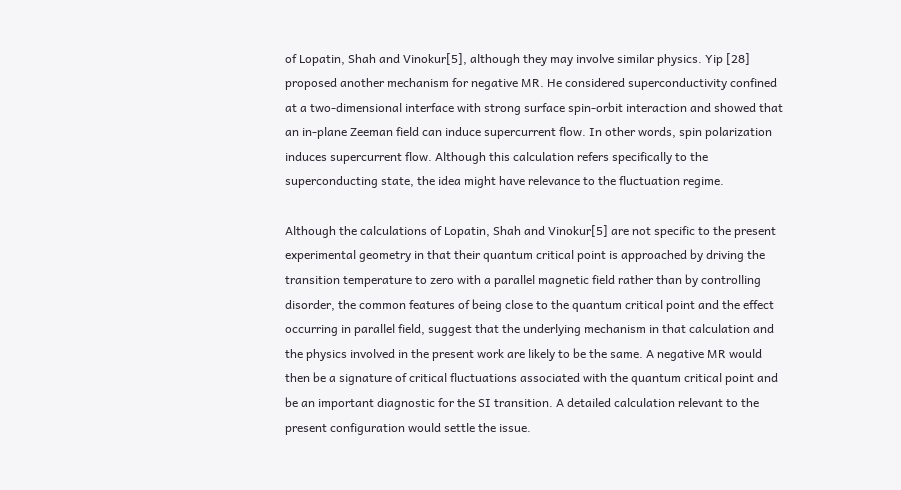of Lopatin, Shah and Vinokur[5], although they may involve similar physics. Yip [28] proposed another mechanism for negative MR. He considered superconductivity confined at a two-dimensional interface with strong surface spin-orbit interaction and showed that an in-plane Zeeman field can induce supercurrent flow. In other words, spin polarization induces supercurrent flow. Although this calculation refers specifically to the superconducting state, the idea might have relevance to the fluctuation regime.

Although the calculations of Lopatin, Shah and Vinokur[5] are not specific to the present experimental geometry in that their quantum critical point is approached by driving the transition temperature to zero with a parallel magnetic field rather than by controlling disorder, the common features of being close to the quantum critical point and the effect occurring in parallel field, suggest that the underlying mechanism in that calculation and the physics involved in the present work are likely to be the same. A negative MR would then be a signature of critical fluctuations associated with the quantum critical point and be an important diagnostic for the SI transition. A detailed calculation relevant to the present configuration would settle the issue.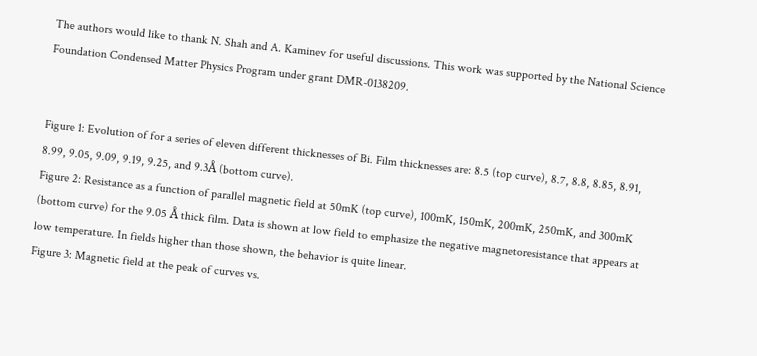The authors would like to thank N. Shah and A. Kaminev for useful discussions. This work was supported by the National Science Foundation Condensed Matter Physics Program under grant DMR-0138209.


Figure 1: Evolution of for a series of eleven different thicknesses of Bi. Film thicknesses are: 8.5 (top curve), 8.7, 8.8, 8.85, 8.91, 8.99, 9.05, 9.09, 9.19, 9.25, and 9.3Å (bottom curve).
Figure 2: Resistance as a function of parallel magnetic field at 50mK (top curve), 100mK, 150mK, 200mK, 250mK, and 300mK (bottom curve) for the 9.05 Å thick film. Data is shown at low field to emphasize the negative magnetoresistance that appears at low temperature. In fields higher than those shown, the behavior is quite linear.
Figure 3: Magnetic field at the peak of curves vs.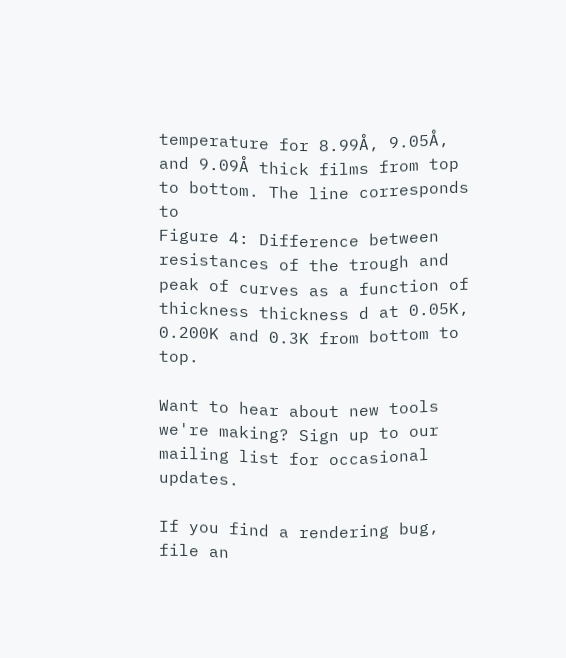temperature for 8.99Å, 9.05Å, and 9.09Å thick films from top to bottom. The line corresponds to
Figure 4: Difference between resistances of the trough and peak of curves as a function of thickness thickness d at 0.05K, 0.200K and 0.3K from bottom to top.

Want to hear about new tools we're making? Sign up to our mailing list for occasional updates.

If you find a rendering bug, file an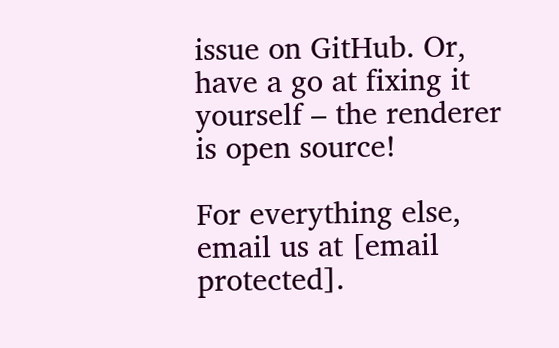issue on GitHub. Or, have a go at fixing it yourself – the renderer is open source!

For everything else, email us at [email protected].